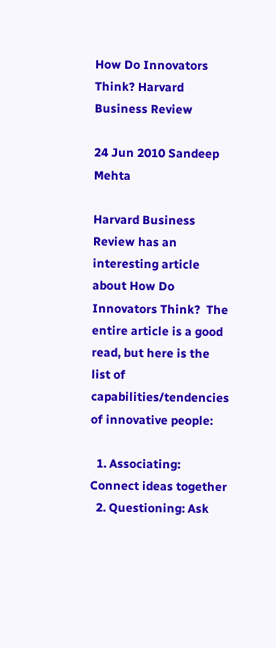How Do Innovators Think? Harvard Business Review

24 Jun 2010 Sandeep Mehta

Harvard Business Review has an interesting article about How Do Innovators Think?  The entire article is a good read, but here is the list of capabilities/tendencies of innovative people:

  1. Associating: Connect ideas together
  2. Questioning: Ask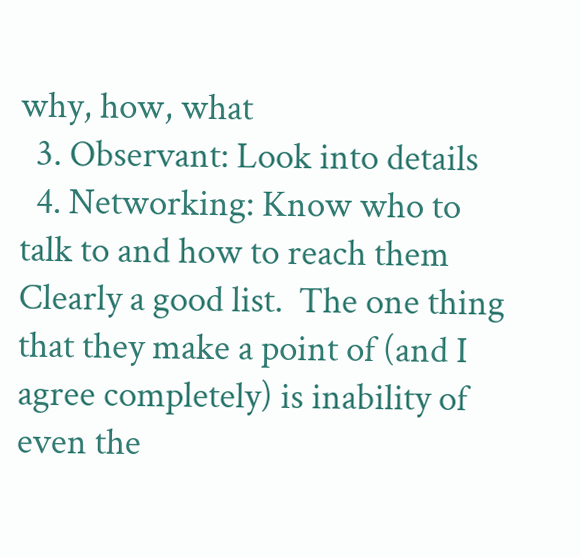why, how, what
  3. Observant: Look into details
  4. Networking: Know who to talk to and how to reach them
Clearly a good list.  The one thing that they make a point of (and I agree completely) is inability of even the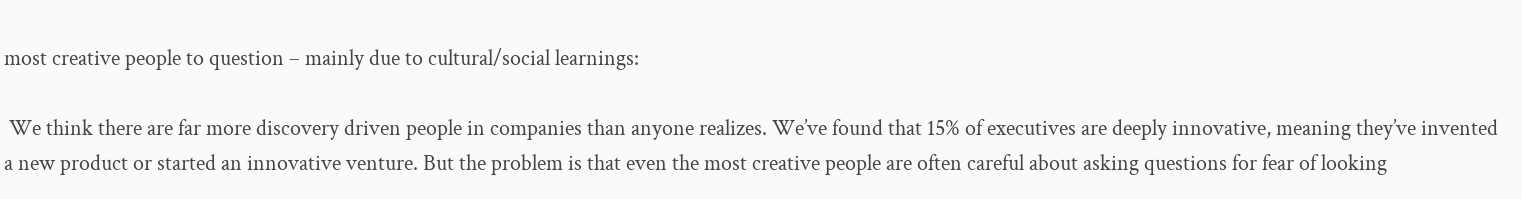most creative people to question – mainly due to cultural/social learnings:

 We think there are far more discovery driven people in companies than anyone realizes. We’ve found that 15% of executives are deeply innovative, meaning they’ve invented a new product or started an innovative venture. But the problem is that even the most creative people are often careful about asking questions for fear of looking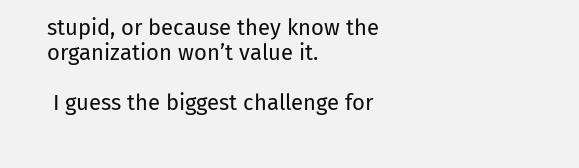stupid, or because they know the organization won’t value it.

 I guess the biggest challenge for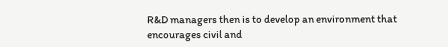R&D managers then is to develop an environment that encourages civil and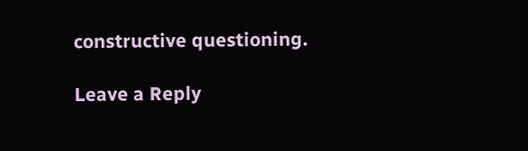constructive questioning.

Leave a Reply